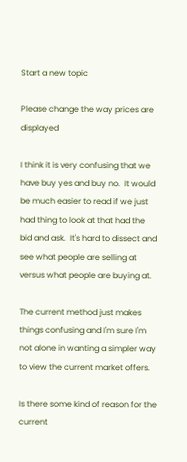Start a new topic

Please change the way prices are displayed

I think it is very confusing that we have buy yes and buy no.  It would be much easier to read if we just had thing to look at that had the bid and ask.  It's hard to dissect and see what people are selling at versus what people are buying at.

The current method just makes things confusing and I'm sure I'm not alone in wanting a simpler way to view the current market offers.

Is there some kind of reason for the current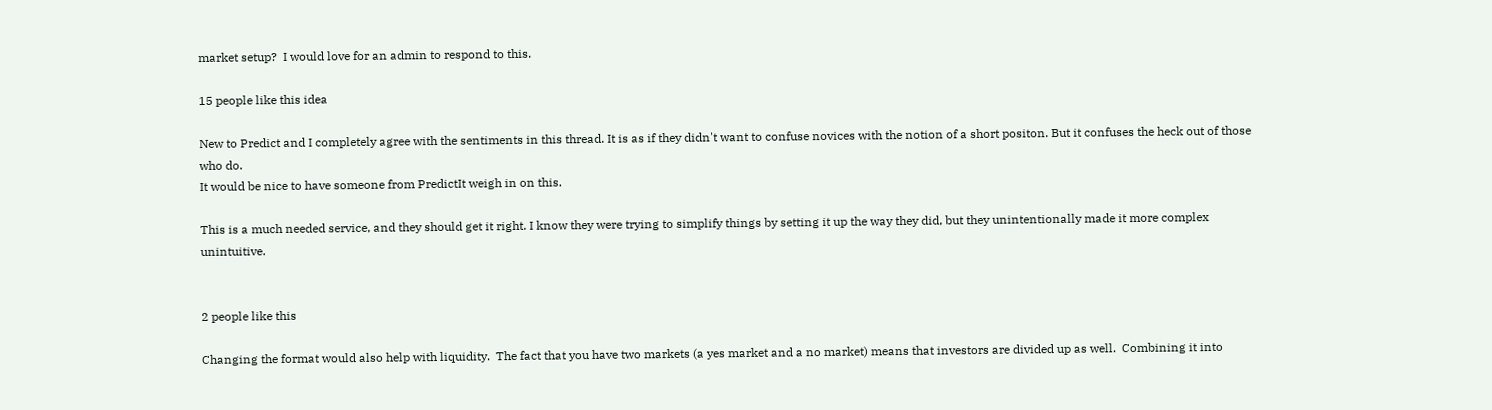market setup?  I would love for an admin to respond to this.

15 people like this idea

New to Predict and I completely agree with the sentiments in this thread. It is as if they didn't want to confuse novices with the notion of a short positon. But it confuses the heck out of those who do.
It would be nice to have someone from PredictIt weigh in on this.

This is a much needed service, and they should get it right. I know they were trying to simplify things by setting it up the way they did, but they unintentionally made it more complex unintuitive.


2 people like this

Changing the format would also help with liquidity.  The fact that you have two markets (a yes market and a no market) means that investors are divided up as well.  Combining it into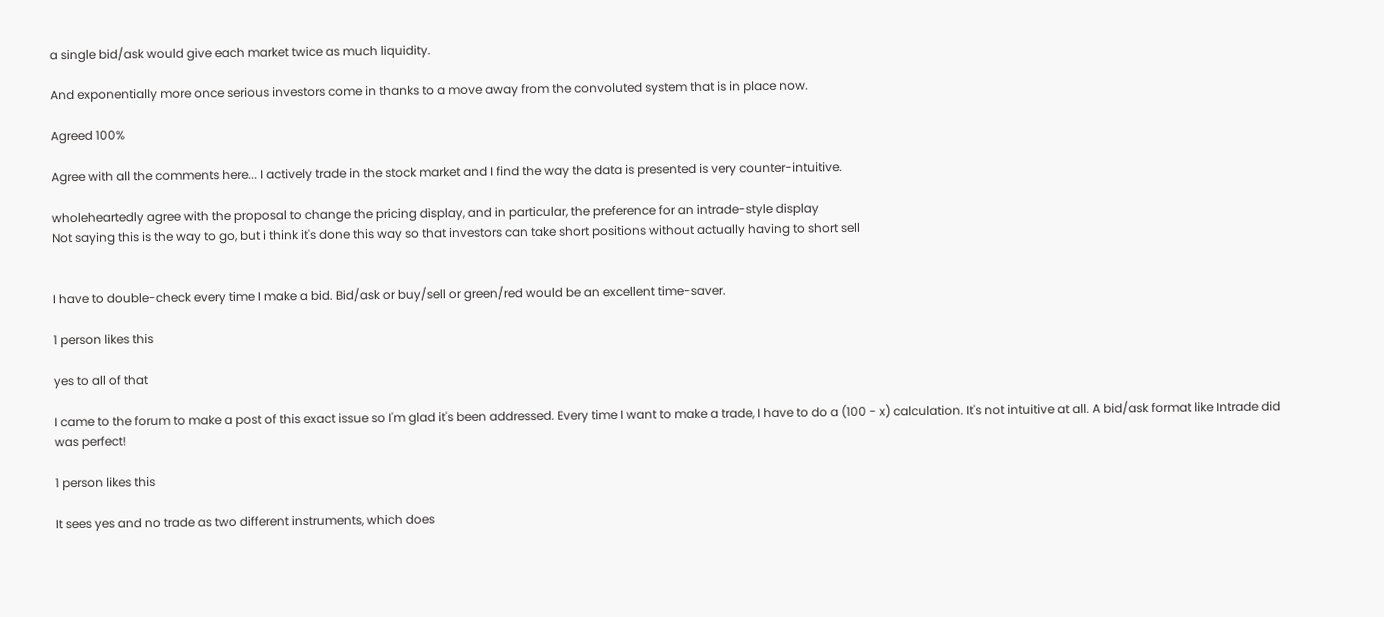a single bid/ask would give each market twice as much liquidity.

And exponentially more once serious investors come in thanks to a move away from the convoluted system that is in place now.

Agreed 100%

Agree with all the comments here... I actively trade in the stock market and I find the way the data is presented is very counter-intuitive.

wholeheartedly agree with the proposal to change the pricing display, and in particular, the preference for an intrade-style display
Not saying this is the way to go, but i think it's done this way so that investors can take short positions without actually having to short sell


I have to double-check every time I make a bid. Bid/ask or buy/sell or green/red would be an excellent time-saver.

1 person likes this

yes to all of that

I came to the forum to make a post of this exact issue so I'm glad it's been addressed. Every time I want to make a trade, I have to do a (100 - x) calculation. It's not intuitive at all. A bid/ask format like Intrade did was perfect!

1 person likes this

It sees yes and no trade as two different instruments, which does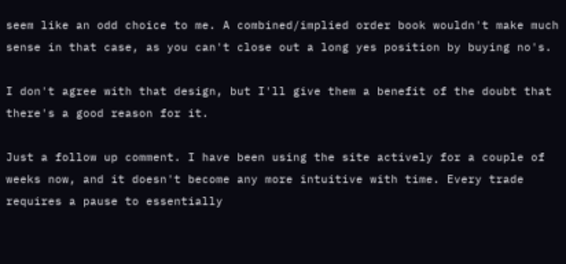seem like an odd choice to me. A combined/implied order book wouldn't make much sense in that case, as you can't close out a long yes position by buying no's.

I don't agree with that design, but I'll give them a benefit of the doubt that there's a good reason for it.

Just a follow up comment. I have been using the site actively for a couple of weeks now, and it doesn't become any more intuitive with time. Every trade requires a pause to essentially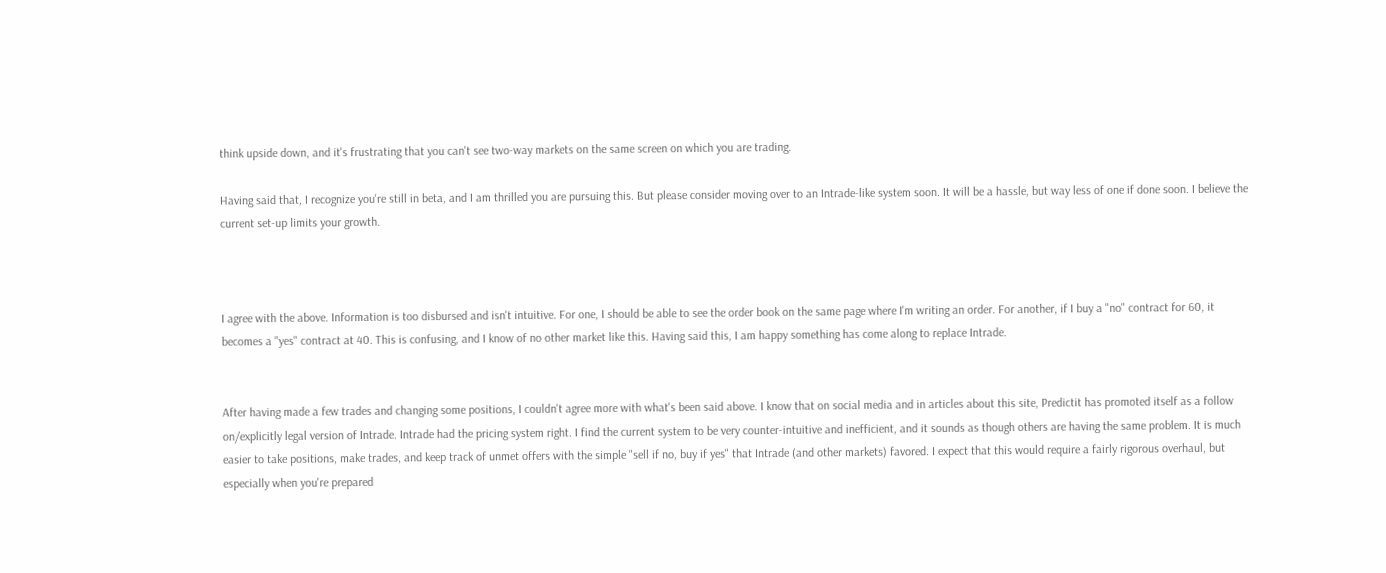think upside down, and it's frustrating that you can't see two-way markets on the same screen on which you are trading.

Having said that, I recognize you're still in beta, and I am thrilled you are pursuing this. But please consider moving over to an Intrade-like system soon. It will be a hassle, but way less of one if done soon. I believe the current set-up limits your growth.



I agree with the above. Information is too disbursed and isn't intuitive. For one, I should be able to see the order book on the same page where I'm writing an order. For another, if I buy a "no" contract for 60, it becomes a "yes" contract at 40. This is confusing, and I know of no other market like this. Having said this, I am happy something has come along to replace Intrade.


After having made a few trades and changing some positions, I couldn't agree more with what's been said above. I know that on social media and in articles about this site, Predictit has promoted itself as a follow on/explicitly legal version of Intrade. Intrade had the pricing system right. I find the current system to be very counter-intuitive and inefficient, and it sounds as though others are having the same problem. It is much easier to take positions, make trades, and keep track of unmet offers with the simple "sell if no, buy if yes" that Intrade (and other markets) favored. I expect that this would require a fairly rigorous overhaul, but especially when you're prepared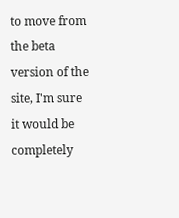to move from the beta version of the site, I'm sure it would be completely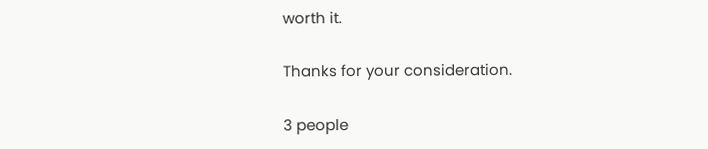worth it.

Thanks for your consideration.

3 people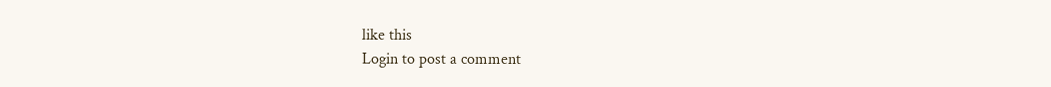like this
Login to post a comment